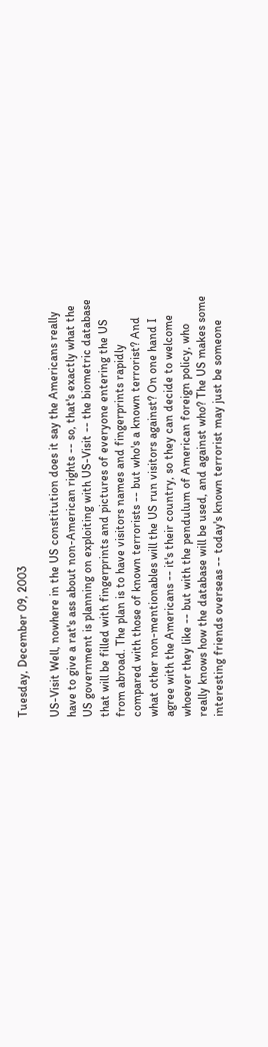Tuesday, December 09, 2003

US-Visit Well, nowhere in the US constitution does it say the Americans really have to give a rat's ass about non-American rights -- so, that's exactly what the US government is planning on exploiting with US-Visit -- the biometric database that will be filled with fingerprints and pictures of everyone entering the US from abroad. The plan is to have visitors names and fingerprints rapidly compared with those of known terrorists -- but who's a known terrorist? And what other non-mentionables will the US run visitors against? On one hand I agree with the Americans -- it's their country, so they can decide to welcome whoever they like -- but with the pendulum of American foreign policy, who really knows how the database will be used, and against who? The US makes some interesting friends overseas -- today's known terrorist may just be someone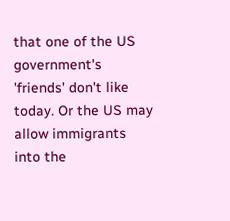that one of the US government's 'friends' don't like today. Or the US may allow immigrants into the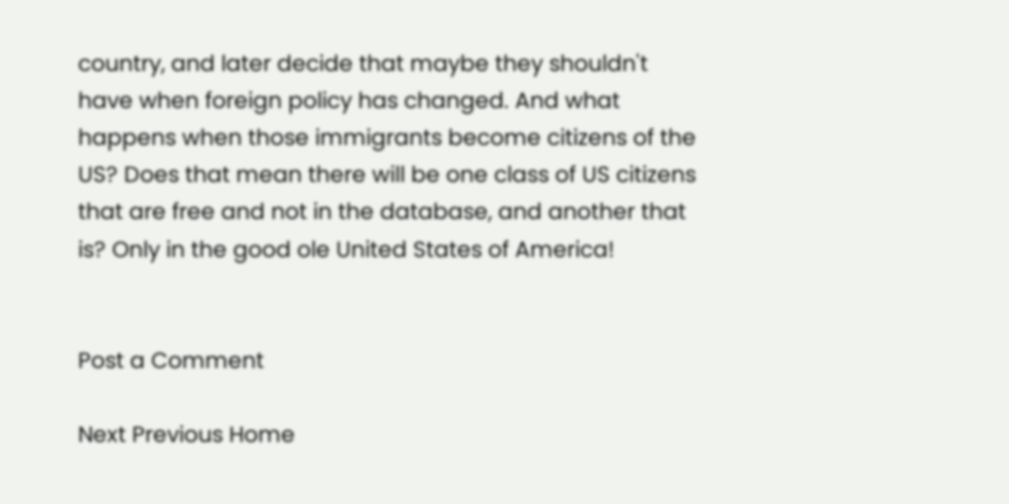country, and later decide that maybe they shouldn't have when foreign policy has changed. And what happens when those immigrants become citizens of the US? Does that mean there will be one class of US citizens that are free and not in the database, and another that is? Only in the good ole United States of America!


Post a Comment

Next Previous Home